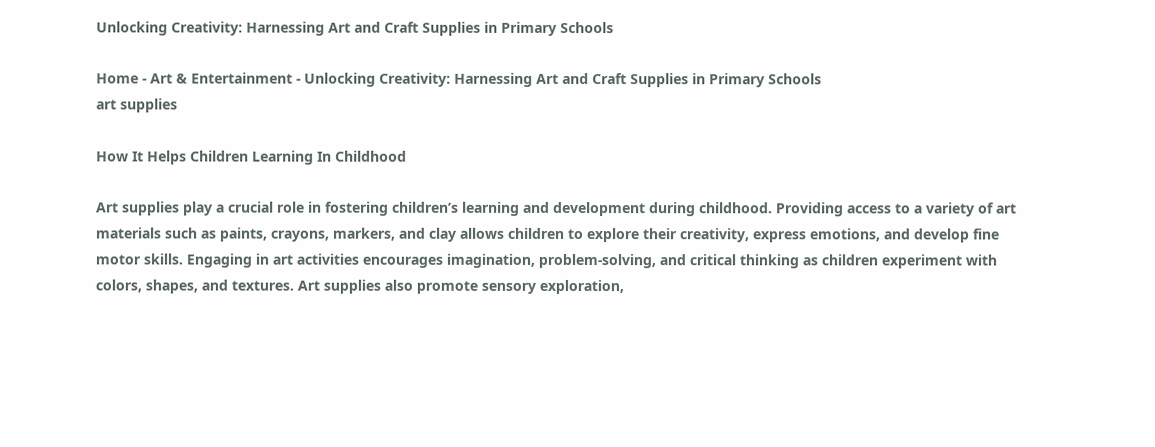Unlocking Creativity: Harnessing Art and Craft Supplies in Primary Schools

Home - Art & Entertainment - Unlocking Creativity: Harnessing Art and Craft Supplies in Primary Schools
art supplies

How It Helps Children Learning In Childhood

Art supplies play a crucial role in fostering children’s learning and development during childhood. Providing access to a variety of art materials such as paints, crayons, markers, and clay allows children to explore their creativity, express emotions, and develop fine motor skills. Engaging in art activities encourages imagination, problem-solving, and critical thinking as children experiment with colors, shapes, and textures. Art supplies also promote sensory exploration,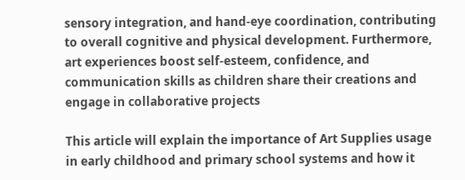sensory integration, and hand-eye coordination, contributing to overall cognitive and physical development. Furthermore, art experiences boost self-esteem, confidence, and communication skills as children share their creations and engage in collaborative projects

This article will explain the importance of Art Supplies usage in early childhood and primary school systems and how it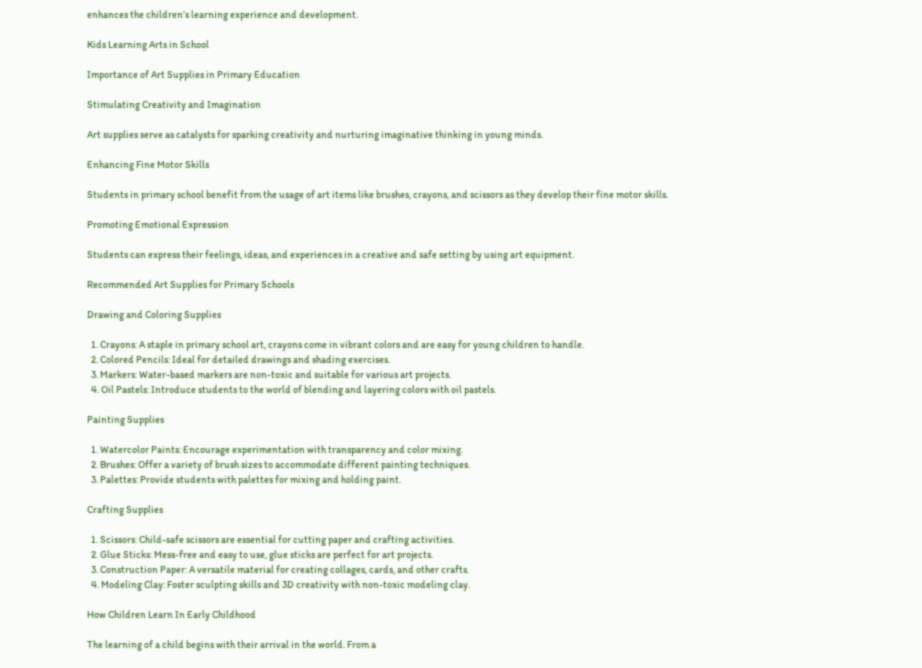enhances the children’s learning experience and development.

Kids Learning Arts in School

Importance of Art Supplies in Primary Education

Stimulating Creativity and Imagination

Art supplies serve as catalysts for sparking creativity and nurturing imaginative thinking in young minds.

Enhancing Fine Motor Skills

Students in primary school benefit from the usage of art items like brushes, crayons, and scissors as they develop their fine motor skills.

Promoting Emotional Expression

Students can express their feelings, ideas, and experiences in a creative and safe setting by using art equipment.

Recommended Art Supplies for Primary Schools

Drawing and Coloring Supplies

  1. Crayons: A staple in primary school art, crayons come in vibrant colors and are easy for young children to handle.
  2. Colored Pencils: Ideal for detailed drawings and shading exercises.
  3. Markers: Water-based markers are non-toxic and suitable for various art projects.
  4. Oil Pastels: Introduce students to the world of blending and layering colors with oil pastels.

Painting Supplies

  1. Watercolor Paints: Encourage experimentation with transparency and color mixing.
  2. Brushes: Offer a variety of brush sizes to accommodate different painting techniques.
  3. Palettes: Provide students with palettes for mixing and holding paint.

Crafting Supplies

  1. Scissors: Child-safe scissors are essential for cutting paper and crafting activities.
  2. Glue Sticks: Mess-free and easy to use, glue sticks are perfect for art projects.
  3. Construction Paper: A versatile material for creating collages, cards, and other crafts.
  4. Modeling Clay: Foster sculpting skills and 3D creativity with non-toxic modeling clay.

How Children Learn In Early Childhood

The learning of a child begins with their arrival in the world. From a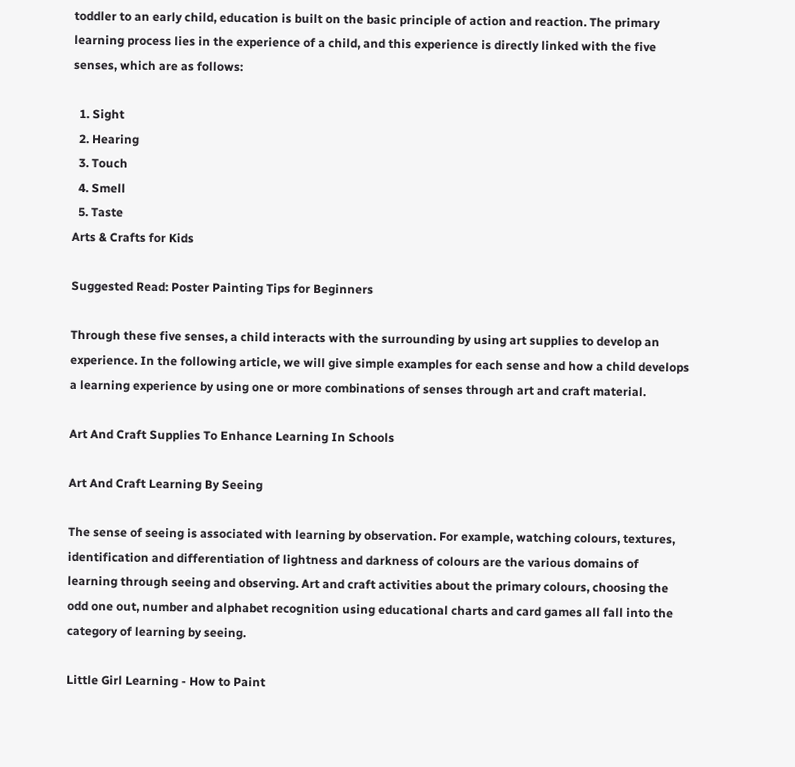toddler to an early child, education is built on the basic principle of action and reaction. The primary learning process lies in the experience of a child, and this experience is directly linked with the five senses, which are as follows:

  1. Sight
  2. Hearing
  3. Touch
  4. Smell
  5. Taste
Arts & Crafts for Kids

Suggested Read: Poster Painting Tips for Beginners

Through these five senses, a child interacts with the surrounding by using art supplies to develop an experience. In the following article, we will give simple examples for each sense and how a child develops a learning experience by using one or more combinations of senses through art and craft material.

Art And Craft Supplies To Enhance Learning In Schools

Art And Craft Learning By Seeing

The sense of seeing is associated with learning by observation. For example, watching colours, textures, identification and differentiation of lightness and darkness of colours are the various domains of learning through seeing and observing. Art and craft activities about the primary colours, choosing the odd one out, number and alphabet recognition using educational charts and card games all fall into the category of learning by seeing.

Little Girl Learning - How to Paint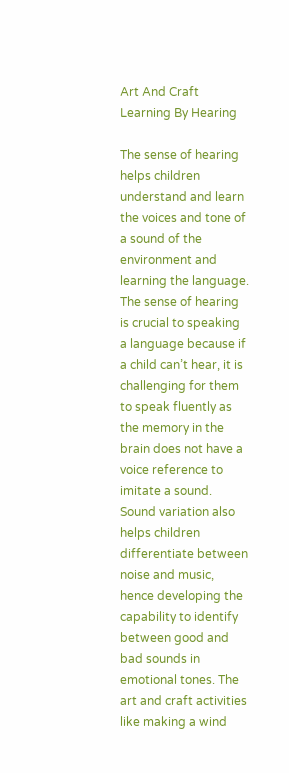Art And Craft Learning By Hearing

The sense of hearing helps children understand and learn the voices and tone of a sound of the environment and learning the language. The sense of hearing is crucial to speaking a language because if a child can’t hear, it is challenging for them to speak fluently as the memory in the brain does not have a voice reference to imitate a sound. Sound variation also helps children differentiate between noise and music, hence developing the capability to identify between good and bad sounds in emotional tones. The art and craft activities like making a wind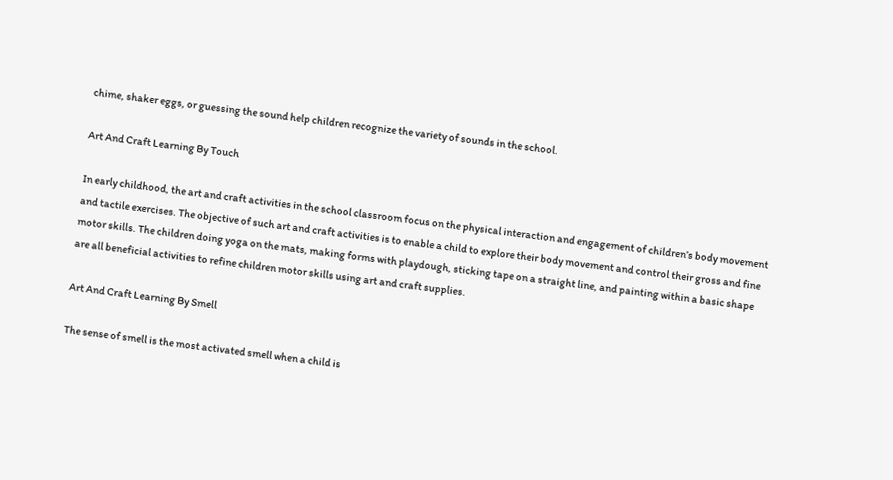chime, shaker eggs, or guessing the sound help children recognize the variety of sounds in the school.

Art And Craft Learning By Touch

In early childhood, the art and craft activities in the school classroom focus on the physical interaction and engagement of children’s body movement and tactile exercises. The objective of such art and craft activities is to enable a child to explore their body movement and control their gross and fine motor skills. The children doing yoga on the mats, making forms with playdough, sticking tape on a straight line, and painting within a basic shape are all beneficial activities to refine children motor skills using art and craft supplies.

Art And Craft Learning By Smell

The sense of smell is the most activated smell when a child is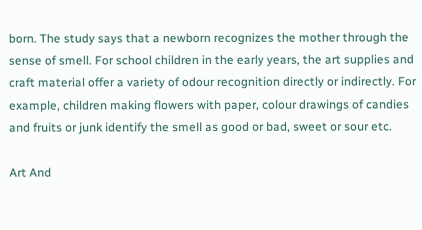born. The study says that a newborn recognizes the mother through the sense of smell. For school children in the early years, the art supplies and craft material offer a variety of odour recognition directly or indirectly. For example, children making flowers with paper, colour drawings of candies and fruits or junk identify the smell as good or bad, sweet or sour etc.

Art And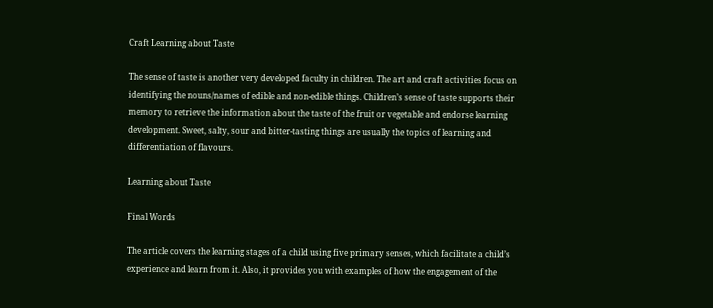Craft Learning about Taste

The sense of taste is another very developed faculty in children. The art and craft activities focus on identifying the nouns/names of edible and non-edible things. Children’s sense of taste supports their memory to retrieve the information about the taste of the fruit or vegetable and endorse learning development. Sweet, salty, sour and bitter-tasting things are usually the topics of learning and differentiation of flavours.

Learning about Taste

Final Words

The article covers the learning stages of a child using five primary senses, which facilitate a child’s experience and learn from it. Also, it provides you with examples of how the engagement of the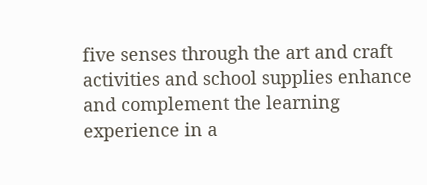five senses through the art and craft activities and school supplies enhance and complement the learning experience in a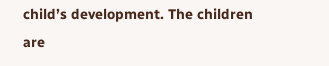child’s development. The children are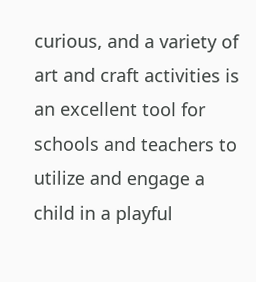curious, and a variety of art and craft activities is an excellent tool for schools and teachers to utilize and engage a child in a playful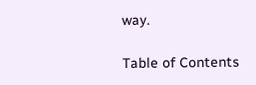way.

Table of Contents